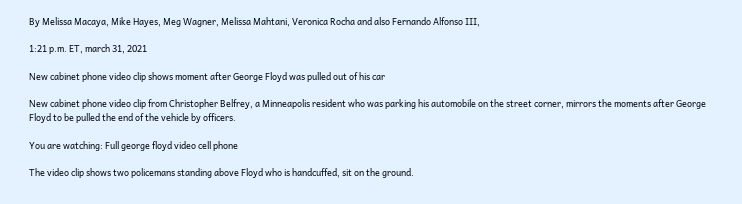By Melissa Macaya, Mike Hayes, Meg Wagner, Melissa Mahtani, Veronica Rocha and also Fernando Alfonso III,

1:21 p.m. ET, march 31, 2021

New cabinet phone video clip shows moment after George Floyd was pulled out of his car

New cabinet phone video clip from Christopher Belfrey, a Minneapolis resident who was parking his automobile on the street corner, mirrors the moments after George Floyd to be pulled the end of the vehicle by officers.

You are watching: Full george floyd video cell phone

The video clip shows two policemans standing above Floyd who is handcuffed, sit on the ground.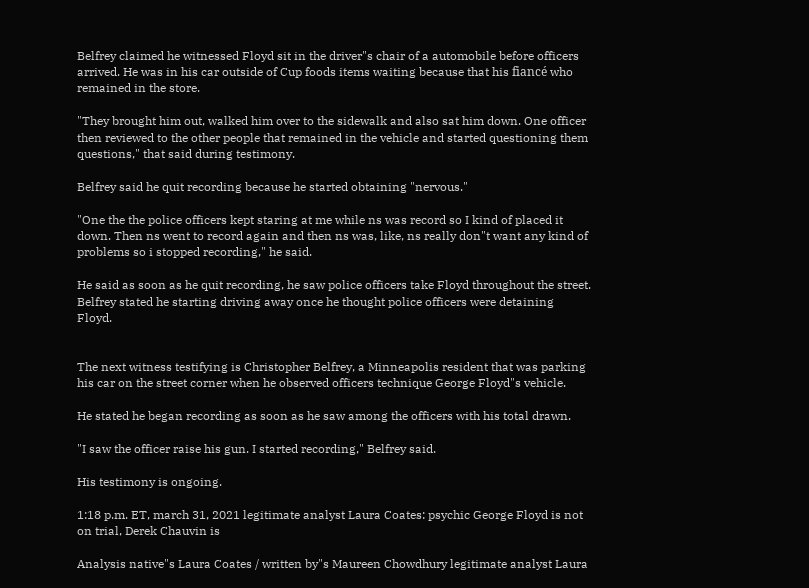Belfrey claimed he witnessed Floyd sit in the driver"s chair of a automobile before officers arrived. He was in his car outside of Cup foods items waiting because that his fiancé who remained in the store.

"They brought him out, walked him over to the sidewalk and also sat him down. One officer then reviewed to the other people that remained in the vehicle and started questioning them questions," that said during testimony.

Belfrey said he quit recording because he started obtaining "nervous."

"One the the police officers kept staring at me while ns was record so I kind of placed it down. Then ns went to record again and then ns was, like, ns really don"t want any kind of problems so i stopped recording," he said.

He said as soon as he quit recording, he saw police officers take Floyd throughout the street. Belfrey stated he starting driving away once he thought police officers were detaining Floyd.


The next witness testifying is Christopher Belfrey, a Minneapolis resident that was parking his car on the street corner when he observed officers technique George Floyd"s vehicle.

He stated he began recording as soon as he saw among the officers with his total drawn.

"I saw the officer raise his gun. I started recording," Belfrey said.

His testimony is ongoing.

1:18 p.m. ET, march 31, 2021 legitimate analyst Laura Coates: psychic George Floyd is not on trial, Derek Chauvin is

Analysis native"s Laura Coates / written by"s Maureen Chowdhury legitimate analyst Laura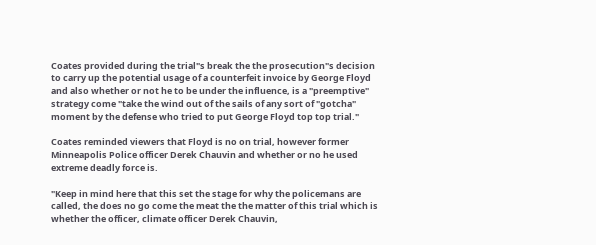Coates provided during the trial"s break the the prosecution"s decision to carry up the potential usage of a counterfeit invoice by George Floyd and also whether or not he to be under the influence, is a "preemptive" strategy come "take the wind out of the sails of any sort of "gotcha" moment by the defense who tried to put George Floyd top top trial."

Coates reminded viewers that Floyd is no on trial, however former Minneapolis Police officer Derek Chauvin and whether or no he used extreme deadly force is.

"Keep in mind here that this set the stage for why the policemans are called, the does no go come the meat the the matter of this trial which is whether the officer, climate officer Derek Chauvin,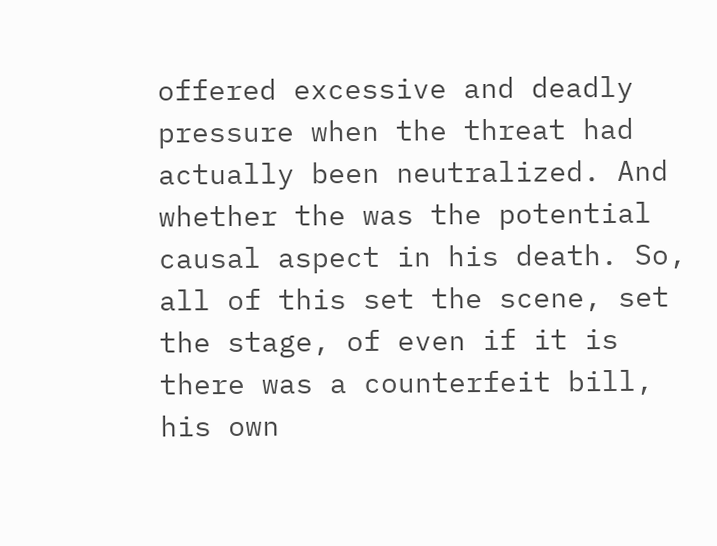offered excessive and deadly pressure when the threat had actually been neutralized. And whether the was the potential causal aspect in his death. So, all of this set the scene, set the stage, of even if it is there was a counterfeit bill, his own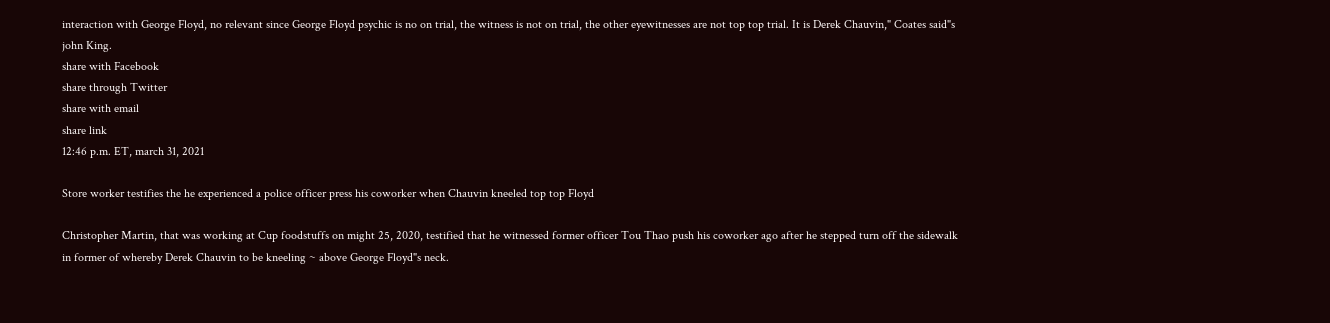interaction with George Floyd, no relevant since George Floyd psychic is no on trial, the witness is not on trial, the other eyewitnesses are not top top trial. It is Derek Chauvin," Coates said"s john King.
share with Facebook
share through Twitter
share with email
share link
12:46 p.m. ET, march 31, 2021

Store worker testifies the he experienced a police officer press his coworker when Chauvin kneeled top top Floyd

Christopher Martin, that was working at Cup foodstuffs on might 25, 2020, testified that he witnessed former officer Tou Thao push his coworker ago after he stepped turn off the sidewalk in former of whereby Derek Chauvin to be kneeling ~ above George Floyd"s neck.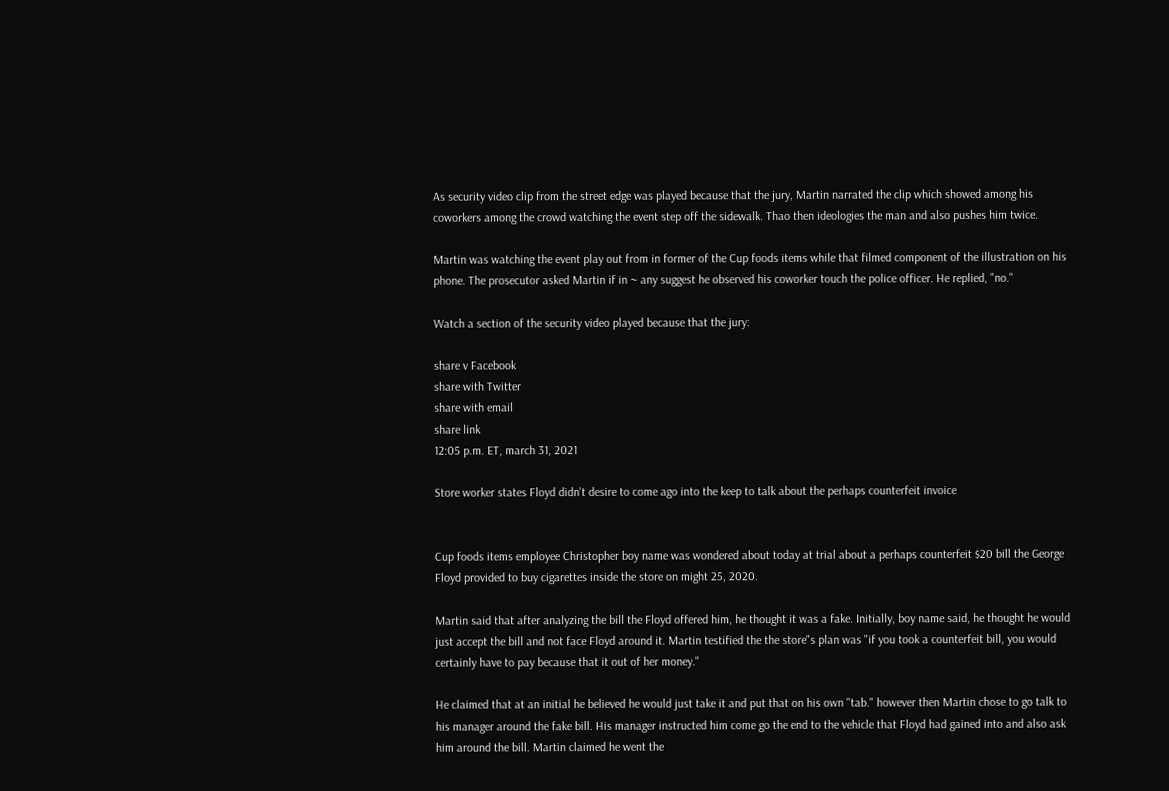As security video clip from the street edge was played because that the jury, Martin narrated the clip which showed among his coworkers among the crowd watching the event step off the sidewalk. Thao then ideologies the man and also pushes him twice.

Martin was watching the event play out from in former of the Cup foods items while that filmed component of the illustration on his phone. The prosecutor asked Martin if in ~ any suggest he observed his coworker touch the police officer. He replied, "no."

Watch a section of the security video played because that the jury:

share v Facebook
share with Twitter
share with email
share link
12:05 p.m. ET, march 31, 2021

Store worker states Floyd didn't desire to come ago into the keep to talk about the perhaps counterfeit invoice


Cup foods items employee Christopher boy name was wondered about today at trial about a perhaps counterfeit $20 bill the George Floyd provided to buy cigarettes inside the store on might 25, 2020.

Martin said that after analyzing the bill the Floyd offered him, he thought it was a fake. Initially, boy name said, he thought he would just accept the bill and not face Floyd around it. Martin testified the the store"s plan was "if you took a counterfeit bill, you would certainly have to pay because that it out of her money."

He claimed that at an initial he believed he would just take it and put that on his own "tab." however then Martin chose to go talk to his manager around the fake bill. His manager instructed him come go the end to the vehicle that Floyd had gained into and also ask him around the bill. Martin claimed he went the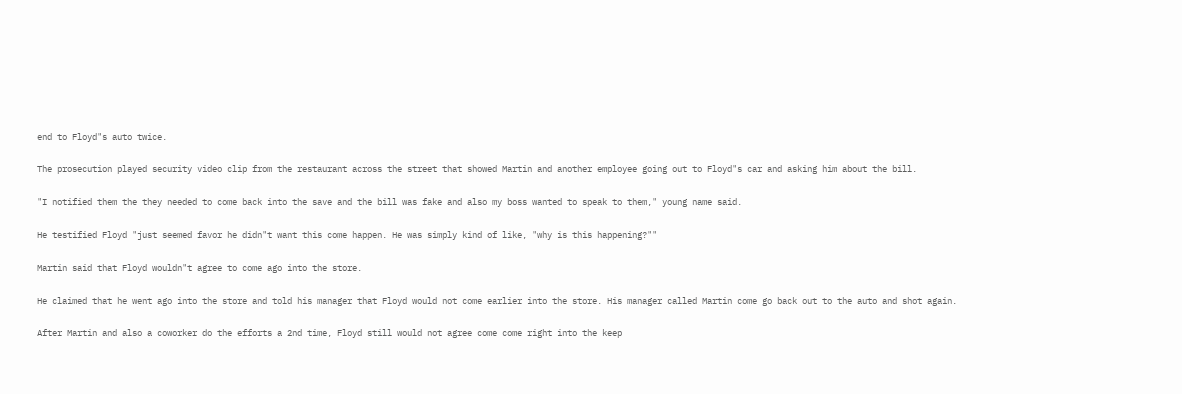end to Floyd"s auto twice.

The prosecution played security video clip from the restaurant across the street that showed Martin and another employee going out to Floyd"s car and asking him about the bill.

"I notified them the they needed to come back into the save and the bill was fake and also my boss wanted to speak to them," young name said.

He testified Floyd "just seemed favor he didn"t want this come happen. He was simply kind of like, "why is this happening?""

Martin said that Floyd wouldn"t agree to come ago into the store.

He claimed that he went ago into the store and told his manager that Floyd would not come earlier into the store. His manager called Martin come go back out to the auto and shot again.

After Martin and also a coworker do the efforts a 2nd time, Floyd still would not agree come come right into the keep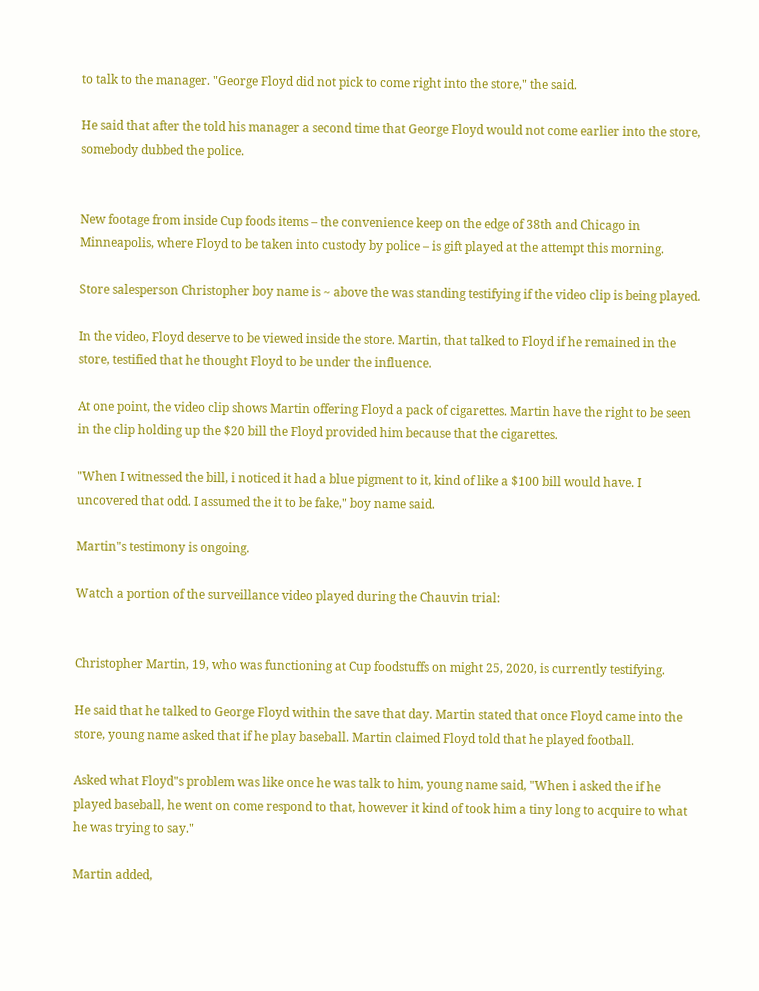to talk to the manager. "George Floyd did not pick to come right into the store," the said.

He said that after the told his manager a second time that George Floyd would not come earlier into the store, somebody dubbed the police.


New footage from inside Cup foods items – the convenience keep on the edge of 38th and Chicago in Minneapolis, where Floyd to be taken into custody by police – is gift played at the attempt this morning.

Store salesperson Christopher boy name is ~ above the was standing testifying if the video clip is being played.

In the video, Floyd deserve to be viewed inside the store. Martin, that talked to Floyd if he remained in the store, testified that he thought Floyd to be under the influence.

At one point, the video clip shows Martin offering Floyd a pack of cigarettes. Martin have the right to be seen in the clip holding up the $20 bill the Floyd provided him because that the cigarettes.

"When I witnessed the bill, i noticed it had a blue pigment to it, kind of like a $100 bill would have. I uncovered that odd. I assumed the it to be fake," boy name said.

Martin"s testimony is ongoing.

Watch a portion of the surveillance video played during the Chauvin trial:


Christopher Martin, 19, who was functioning at Cup foodstuffs on might 25, 2020, is currently testifying.

He said that he talked to George Floyd within the save that day. Martin stated that once Floyd came into the store, young name asked that if he play baseball. Martin claimed Floyd told that he played football.

Asked what Floyd"s problem was like once he was talk to him, young name said, "When i asked the if he played baseball, he went on come respond to that, however it kind of took him a tiny long to acquire to what he was trying to say."

Martin added,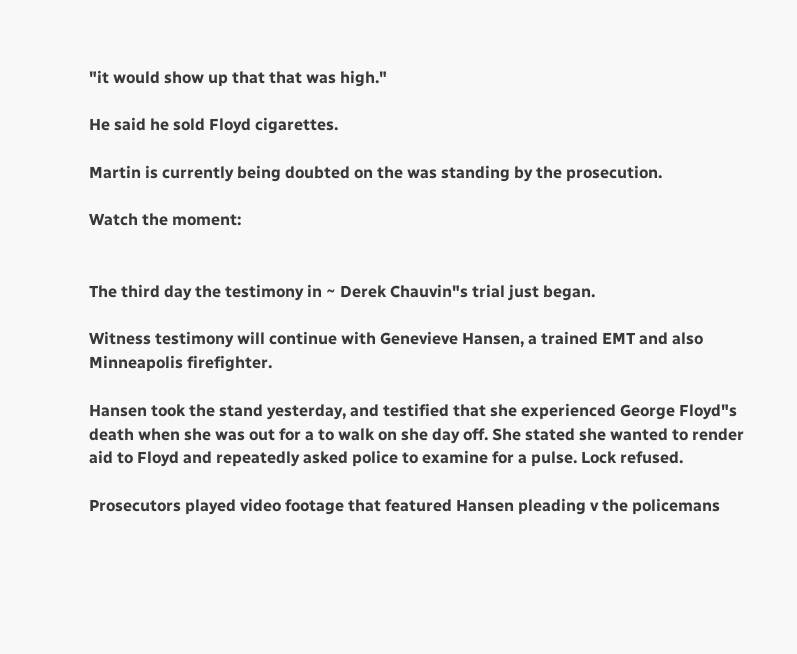"it would show up that that was high."

He said he sold Floyd cigarettes.

Martin is currently being doubted on the was standing by the prosecution.

Watch the moment:


The third day the testimony in ~ Derek Chauvin"s trial just began.

Witness testimony will continue with Genevieve Hansen, a trained EMT and also Minneapolis firefighter.

Hansen took the stand yesterday, and testified that she experienced George Floyd"s death when she was out for a to walk on she day off. She stated she wanted to render aid to Floyd and repeatedly asked police to examine for a pulse. Lock refused.

Prosecutors played video footage that featured Hansen pleading v the policemans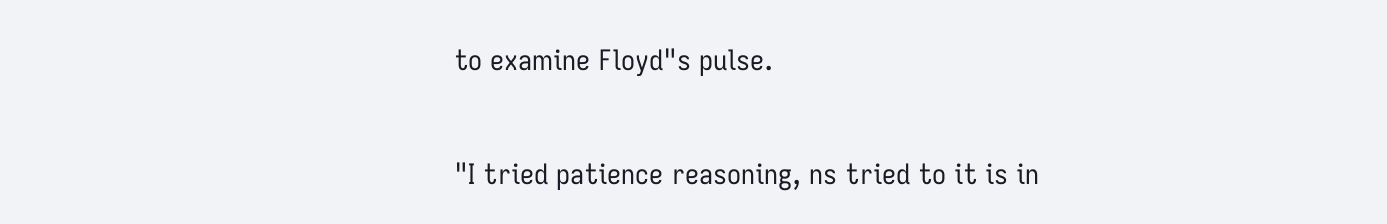to examine Floyd"s pulse.

"I tried patience reasoning, ns tried to it is in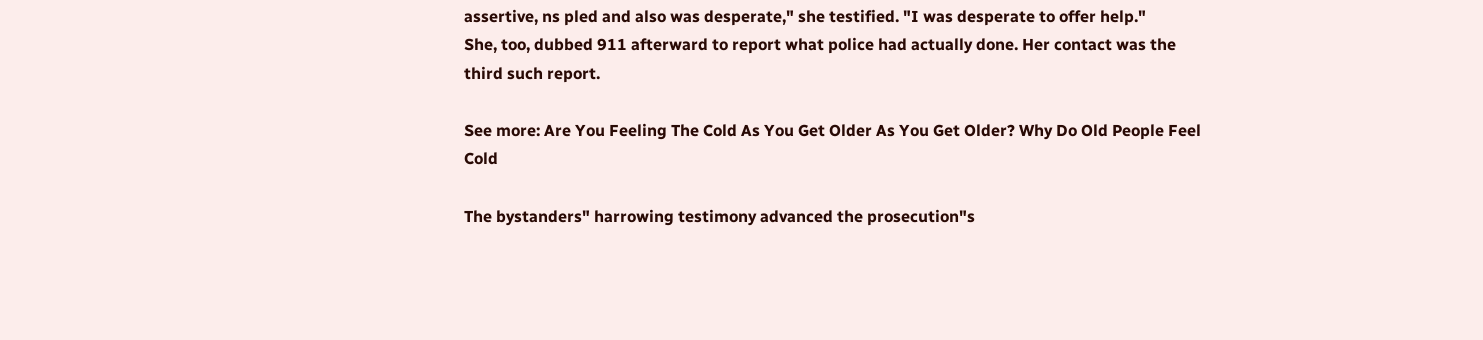assertive, ns pled and also was desperate," she testified. "I was desperate to offer help."
She, too, dubbed 911 afterward to report what police had actually done. Her contact was the third such report.

See more: Are You Feeling The Cold As You Get Older As You Get Older? Why Do Old People Feel Cold

The bystanders" harrowing testimony advanced the prosecution"s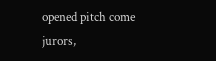opened pitch come jurors,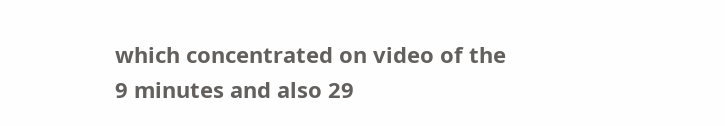which concentrated on video of the 9 minutes and also 29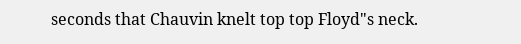seconds that Chauvin knelt top top Floyd"s neck.